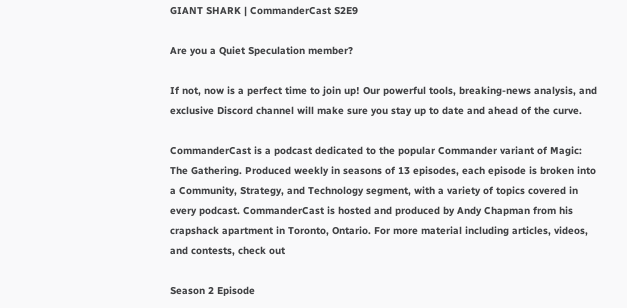GIANT SHARK | CommanderCast S2E9

Are you a Quiet Speculation member?

If not, now is a perfect time to join up! Our powerful tools, breaking-news analysis, and exclusive Discord channel will make sure you stay up to date and ahead of the curve.

CommanderCast is a podcast dedicated to the popular Commander variant of Magic: The Gathering. Produced weekly in seasons of 13 episodes, each episode is broken into a Community, Strategy, and Technology segment, with a variety of topics covered in every podcast. CommanderCast is hosted and produced by Andy Chapman from his crapshack apartment in Toronto, Ontario. For more material including articles, videos, and contests, check out

Season 2 Episode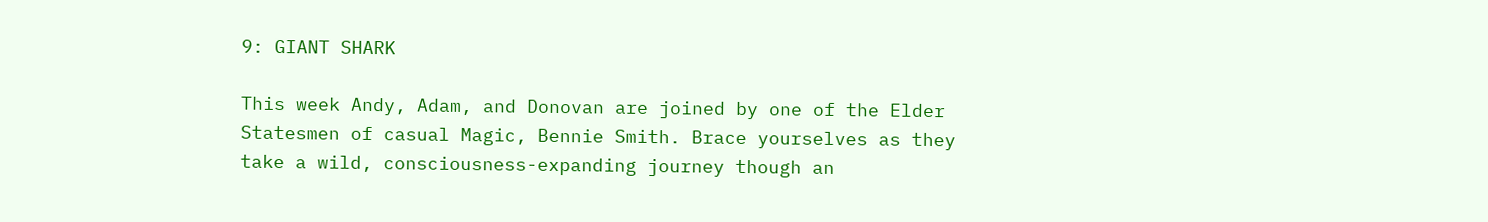9: GIANT SHARK

This week Andy, Adam, and Donovan are joined by one of the Elder Statesmen of casual Magic, Bennie Smith. Brace yourselves as they take a wild, consciousness-expanding journey though an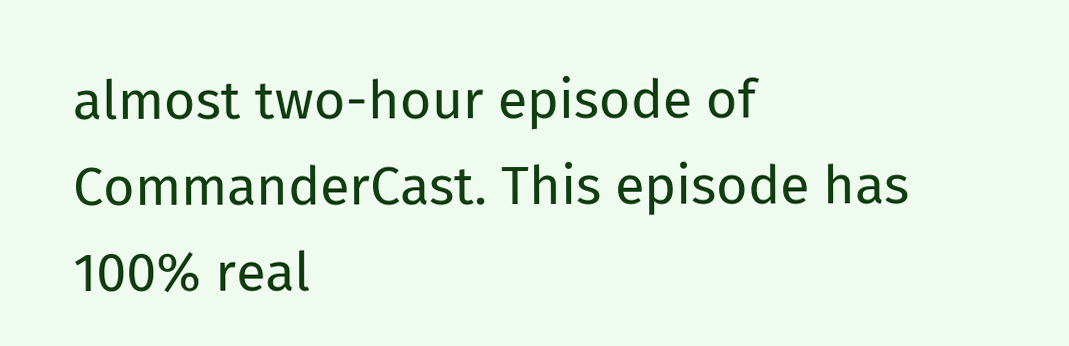almost two-hour episode of CommanderCast. This episode has 100% real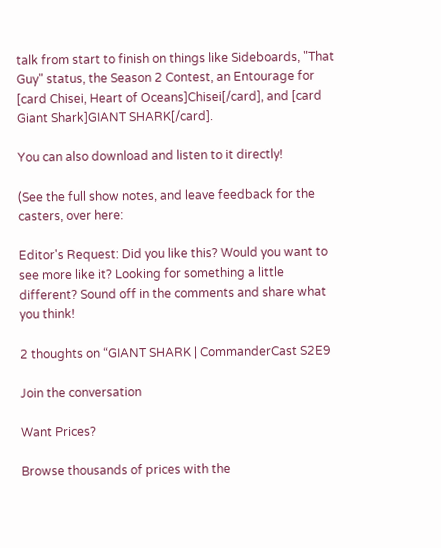talk from start to finish on things like Sideboards, "That Guy" status, the Season 2 Contest, an Entourage for [card Chisei, Heart of Oceans]Chisei[/card], and [card Giant Shark]GIANT SHARK[/card].

You can also download and listen to it directly!

(See the full show notes, and leave feedback for the casters, over here:

Editor's Request: Did you like this? Would you want to see more like it? Looking for something a little different? Sound off in the comments and share what you think!

2 thoughts on “GIANT SHARK | CommanderCast S2E9

Join the conversation

Want Prices?

Browse thousands of prices with the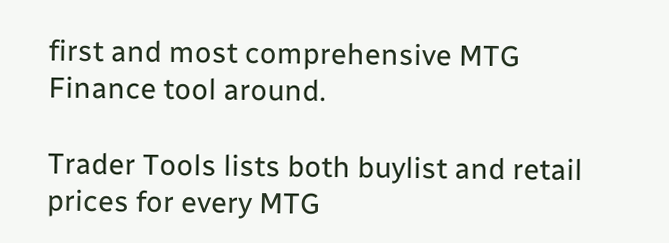first and most comprehensive MTG Finance tool around.

Trader Tools lists both buylist and retail prices for every MTG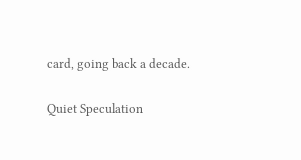card, going back a decade.

Quiet Speculation